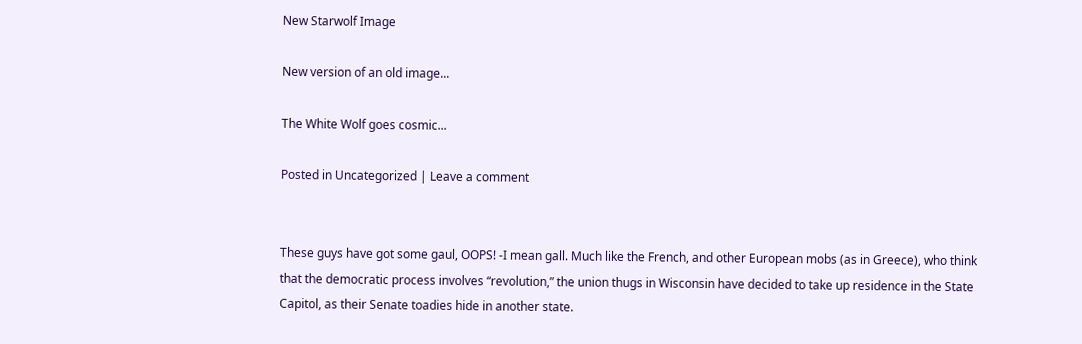New Starwolf Image

New version of an old image...

The White Wolf goes cosmic...

Posted in Uncategorized | Leave a comment


These guys have got some gaul, OOPS! -I mean gall. Much like the French, and other European mobs (as in Greece), who think that the democratic process involves “revolution,” the union thugs in Wisconsin have decided to take up residence in the State Capitol, as their Senate toadies hide in another state.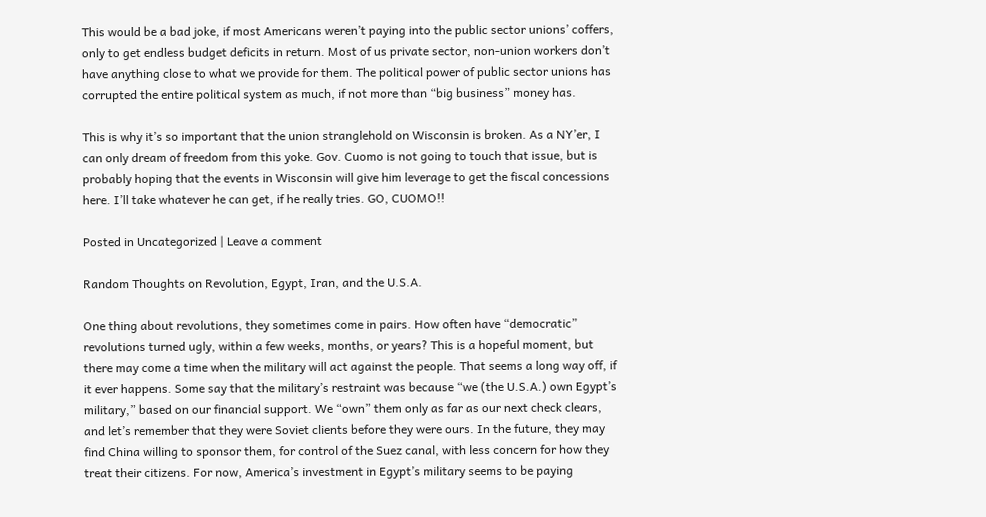This would be a bad joke, if most Americans weren’t paying into the public sector unions’ coffers, only to get endless budget deficits in return. Most of us private sector, non-union workers don’t have anything close to what we provide for them. The political power of public sector unions has corrupted the entire political system as much, if not more than “big business” money has.

This is why it’s so important that the union stranglehold on Wisconsin is broken. As a NY’er, I can only dream of freedom from this yoke. Gov. Cuomo is not going to touch that issue, but is probably hoping that the events in Wisconsin will give him leverage to get the fiscal concessions here. I’ll take whatever he can get, if he really tries. GO, CUOMO!!

Posted in Uncategorized | Leave a comment

Random Thoughts on Revolution, Egypt, Iran, and the U.S.A.

One thing about revolutions, they sometimes come in pairs. How often have “democratic” revolutions turned ugly, within a few weeks, months, or years? This is a hopeful moment, but there may come a time when the military will act against the people. That seems a long way off, if it ever happens. Some say that the military’s restraint was because “we (the U.S.A.) own Egypt’s military,” based on our financial support. We “own” them only as far as our next check clears, and let’s remember that they were Soviet clients before they were ours. In the future, they may find China willing to sponsor them, for control of the Suez canal, with less concern for how they treat their citizens. For now, America’s investment in Egypt’s military seems to be paying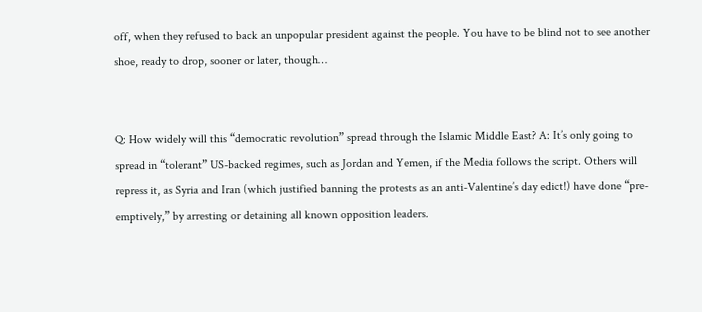off, when they refused to back an unpopular president against the people. You have to be blind not to see another shoe, ready to drop, sooner or later, though…


Q: How widely will this “democratic revolution” spread through the Islamic Middle East? A: It’s only going to spread in “tolerant” US-backed regimes, such as Jordan and Yemen, if the Media follows the script. Others will repress it, as Syria and Iran (which justified banning the protests as an anti-Valentine’s day edict!) have done “pre-emptively,” by arresting or detaining all known opposition leaders.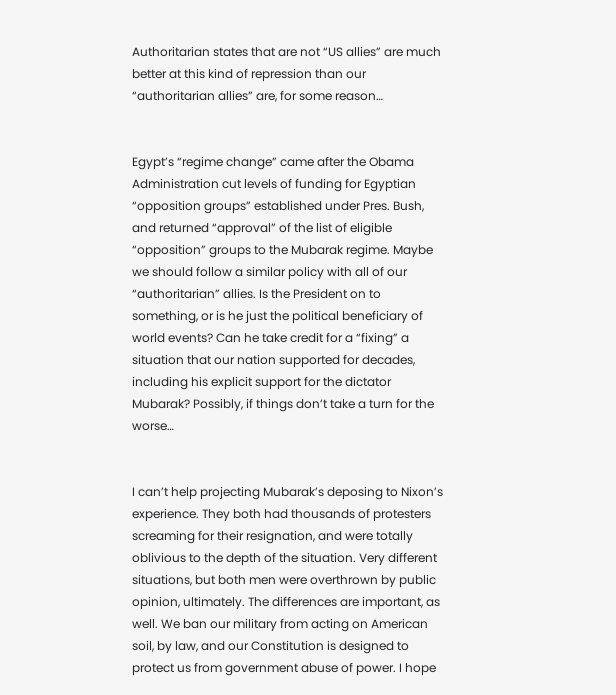Authoritarian states that are not “US allies” are much better at this kind of repression than our “authoritarian allies” are, for some reason…


Egypt’s “regime change” came after the Obama Administration cut levels of funding for Egyptian “opposition groups” established under Pres. Bush, and returned “approval” of the list of eligible “opposition” groups to the Mubarak regime. Maybe we should follow a similar policy with all of our “authoritarian” allies. Is the President on to something, or is he just the political beneficiary of world events? Can he take credit for a “fixing” a situation that our nation supported for decades, including his explicit support for the dictator Mubarak? Possibly, if things don’t take a turn for the worse…


I can’t help projecting Mubarak’s deposing to Nixon’s experience. They both had thousands of protesters screaming for their resignation, and were totally oblivious to the depth of the situation. Very different situations, but both men were overthrown by public opinion, ultimately. The differences are important, as well. We ban our military from acting on American soil, by law, and our Constitution is designed to protect us from government abuse of power. I hope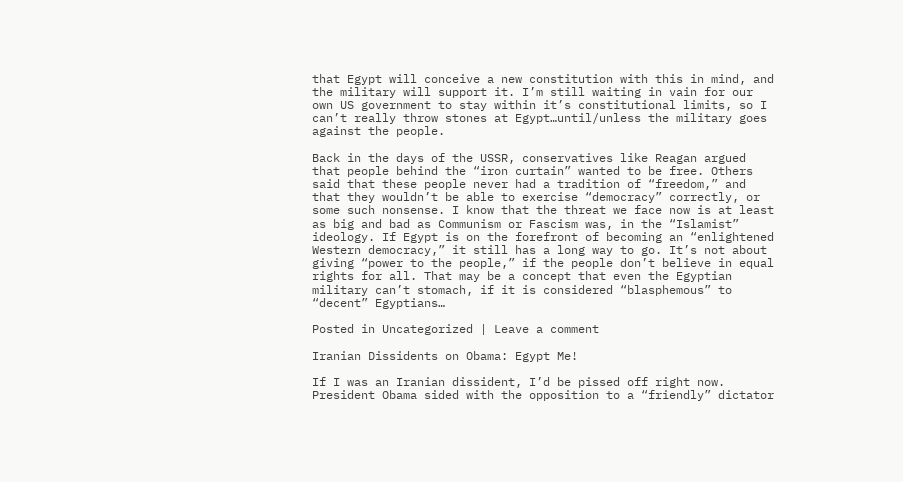that Egypt will conceive a new constitution with this in mind, and the military will support it. I’m still waiting in vain for our own US government to stay within it’s constitutional limits, so I can’t really throw stones at Egypt…until/unless the military goes against the people.

Back in the days of the USSR, conservatives like Reagan argued that people behind the “iron curtain” wanted to be free. Others said that these people never had a tradition of “freedom,” and that they wouldn’t be able to exercise “democracy” correctly, or some such nonsense. I know that the threat we face now is at least as big and bad as Communism or Fascism was, in the “Islamist” ideology. If Egypt is on the forefront of becoming an “enlightened Western democracy,” it still has a long way to go. It’s not about giving “power to the people,” if the people don’t believe in equal rights for all. That may be a concept that even the Egyptian military can’t stomach, if it is considered “blasphemous” to “decent” Egyptians…

Posted in Uncategorized | Leave a comment

Iranian Dissidents on Obama: Egypt Me!

If I was an Iranian dissident, I’d be pissed off right now. President Obama sided with the opposition to a “friendly” dictator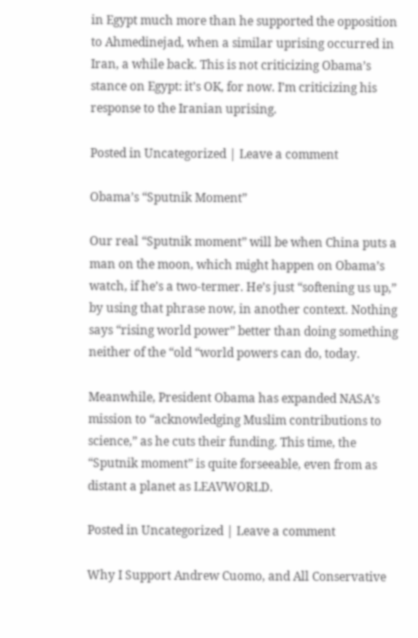in Egypt much more than he supported the opposition to Ahmedinejad, when a similar uprising occurred in Iran, a while back. This is not criticizing Obama’s stance on Egypt: it’s OK, for now. I’m criticizing his response to the Iranian uprising.

Posted in Uncategorized | Leave a comment

Obama’s “Sputnik Moment”

Our real “Sputnik moment” will be when China puts a man on the moon, which might happen on Obama’s watch, if he’s a two-termer. He’s just “softening us up,” by using that phrase now, in another context. Nothing says “rising world power” better than doing something neither of the “old “world powers can do, today.

Meanwhile, President Obama has expanded NASA’s mission to “acknowledging Muslim contributions to science,” as he cuts their funding. This time, the “Sputnik moment” is quite forseeable, even from as distant a planet as LEAVWORLD.

Posted in Uncategorized | Leave a comment

Why I Support Andrew Cuomo, and All Conservative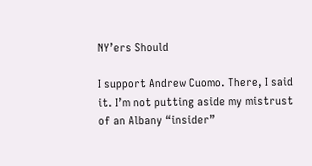NY’ers Should

I support Andrew Cuomo. There, I said it. I’m not putting aside my mistrust of an Albany “insider”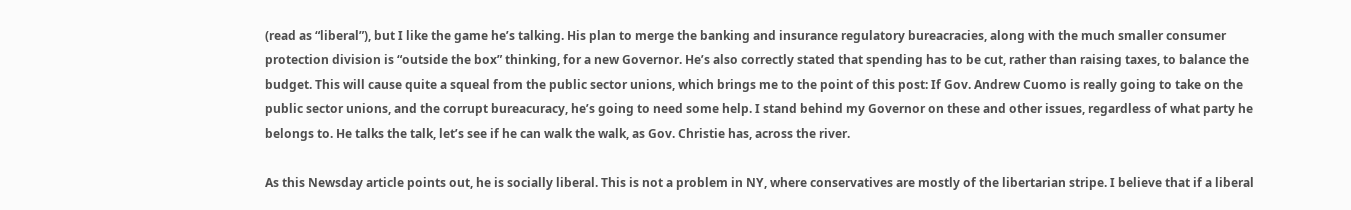(read as “liberal”), but I like the game he’s talking. His plan to merge the banking and insurance regulatory bureacracies, along with the much smaller consumer protection division is “outside the box” thinking, for a new Governor. He’s also correctly stated that spending has to be cut, rather than raising taxes, to balance the budget. This will cause quite a squeal from the public sector unions, which brings me to the point of this post: If Gov. Andrew Cuomo is really going to take on the public sector unions, and the corrupt bureacuracy, he’s going to need some help. I stand behind my Governor on these and other issues, regardless of what party he belongs to. He talks the talk, let’s see if he can walk the walk, as Gov. Christie has, across the river.

As this Newsday article points out, he is socially liberal. This is not a problem in NY, where conservatives are mostly of the libertarian stripe. I believe that if a liberal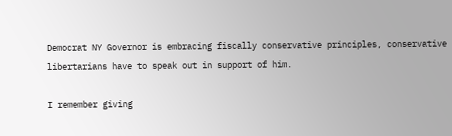Democrat NY Governor is embracing fiscally conservative principles, conservative libertarians have to speak out in support of him.

I remember giving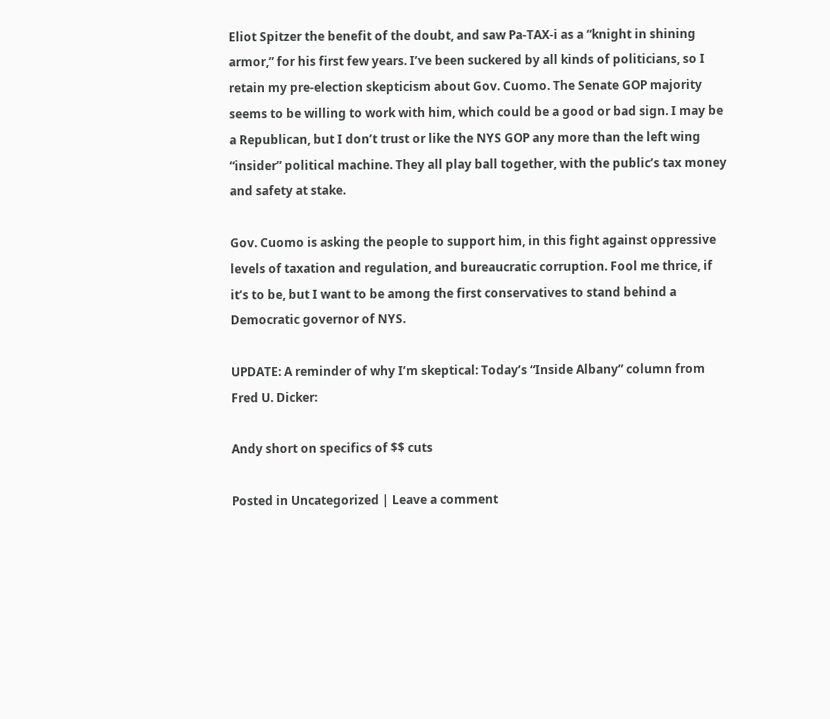Eliot Spitzer the benefit of the doubt, and saw Pa-TAX-i as a “knight in shining armor,” for his first few years. I’ve been suckered by all kinds of politicians, so I retain my pre-election skepticism about Gov. Cuomo. The Senate GOP majority seems to be willing to work with him, which could be a good or bad sign. I may be a Republican, but I don’t trust or like the NYS GOP any more than the left wing “insider” political machine. They all play ball together, with the public’s tax money and safety at stake.

Gov. Cuomo is asking the people to support him, in this fight against oppressive levels of taxation and regulation, and bureaucratic corruption. Fool me thrice, if it’s to be, but I want to be among the first conservatives to stand behind a Democratic governor of NYS.

UPDATE: A reminder of why I’m skeptical: Today’s “Inside Albany” column from Fred U. Dicker:

Andy short on specifics of $$ cuts

Posted in Uncategorized | Leave a comment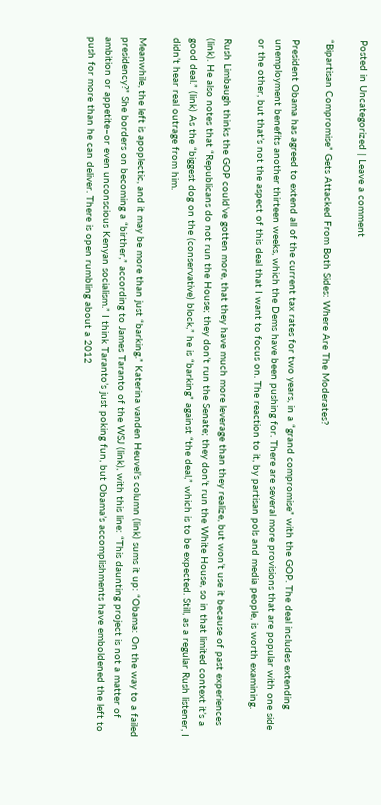Posted in Uncategorized | Leave a comment

“Bipartisan Compromise” Gets Attacked From Both Sides: Where Are The Moderates?

President Obama has agreed to extend all of the current tax rates for two years, in a “grand compromise” with the GOP. The deal includes extending unemployment benefits another thirteen weeks, which the Dems have been pushing for. There are several more provisions that are popular with one side or the other, but that’s not the aspect of this deal that I want to focus on. The reaction to it, by partisan pols and media people, is worth examining.

Rush Limbaugh thinks the GOP could’ve gotten more, that they have much more leverage than they realize, but won’t use it because of past experiences (link). He also notes that “Republicans do not run the House; they don’t run the Senate; they don’t run the White House, so in that limited context it’s a good deal.” (link) As the “biggest dog on the (conservative) block,” he is “barking” against “the deal,” which is to be expected. Still, as a regular Rush listener, I didn’t hear real outrage from him.

Meanwhile, the left is apoplectic, and it may be more than just “barking.” Katerina vanden Heuvel’s column (link) sums it up: “Obama: On the way to a failed presidency?” She borders on becoming a “birther,” according to James Taranto of the WSJ (link), with this line: “This daunting project is not a matter of ambition or appetite–or even unconscious Kenyan socialism.” I think Taranto’s just poking fun, but Obama’s accomplishments have emboldened the left to push for more than he can deliver. There is open rumbling about a 2012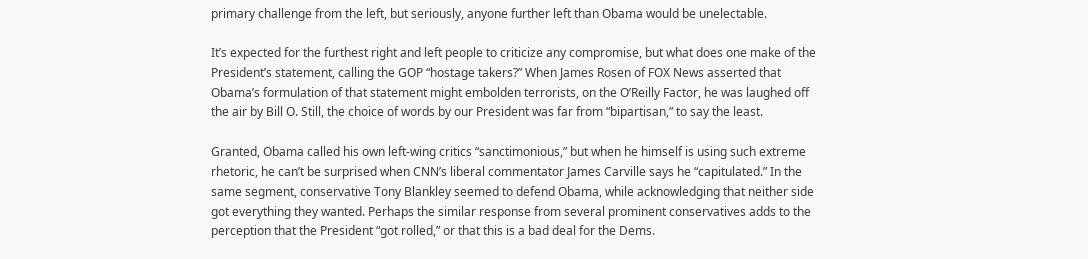primary challenge from the left, but seriously, anyone further left than Obama would be unelectable.

It’s expected for the furthest right and left people to criticize any compromise, but what does one make of the President’s statement, calling the GOP “hostage takers?” When James Rosen of FOX News asserted that Obama’s formulation of that statement might embolden terrorists, on the O’Reilly Factor, he was laughed off the air by Bill O. Still, the choice of words by our President was far from “bipartisan,” to say the least.

Granted, Obama called his own left-wing critics “sanctimonious,” but when he himself is using such extreme rhetoric, he can’t be surprised when CNN’s liberal commentator James Carville says he “capitulated.” In the same segment, conservative Tony Blankley seemed to defend Obama, while acknowledging that neither side got everything they wanted. Perhaps the similar response from several prominent conservatives adds to the perception that the President “got rolled,” or that this is a bad deal for the Dems.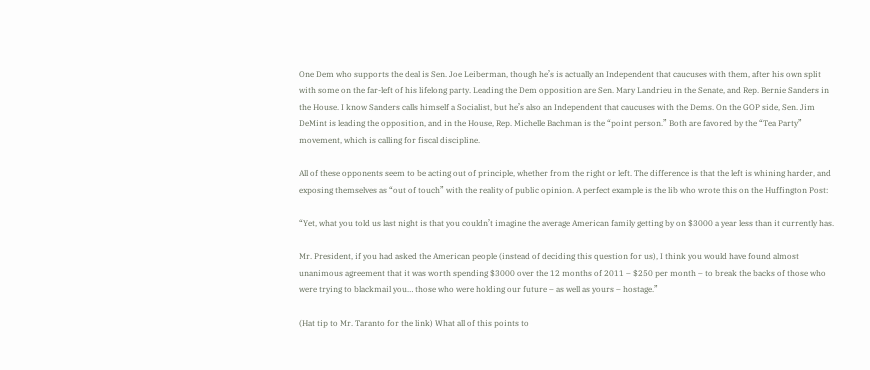One Dem who supports the deal is Sen. Joe Leiberman, though he’s is actually an Independent that caucuses with them, after his own split with some on the far-left of his lifelong party. Leading the Dem opposition are Sen. Mary Landrieu in the Senate, and Rep. Bernie Sanders in the House. I know Sanders calls himself a Socialist, but he’s also an Independent that caucuses with the Dems. On the GOP side, Sen. Jim DeMint is leading the opposition, and in the House, Rep. Michelle Bachman is the “point person.” Both are favored by the “Tea Party” movement, which is calling for fiscal discipline.

All of these opponents seem to be acting out of principle, whether from the right or left. The difference is that the left is whining harder, and exposing themselves as “out of touch” with the reality of public opinion. A perfect example is the lib who wrote this on the Huffington Post:

“Yet, what you told us last night is that you couldn’t imagine the average American family getting by on $3000 a year less than it currently has.

Mr. President, if you had asked the American people (instead of deciding this question for us), I think you would have found almost unanimous agreement that it was worth spending $3000 over the 12 months of 2011 – $250 per month – to break the backs of those who were trying to blackmail you… those who were holding our future – as well as yours – hostage.”

(Hat tip to Mr. Taranto for the link) What all of this points to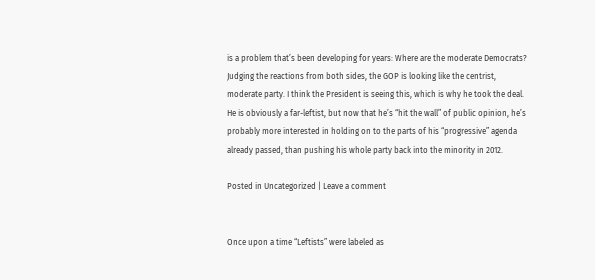is a problem that’s been developing for years: Where are the moderate Democrats? Judging the reactions from both sides, the GOP is looking like the centrist, moderate party. I think the President is seeing this, which is why he took the deal. He is obviously a far-leftist, but now that he’s “hit the wall” of public opinion, he’s probably more interested in holding on to the parts of his “progressive” agenda already passed, than pushing his whole party back into the minority in 2012.

Posted in Uncategorized | Leave a comment


Once upon a time “Leftists” were labeled as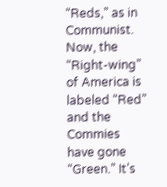“Reds,” as in Communist. Now, the “Right-wing” of America is labeled “Red” and the Commies have gone “Green.” It’s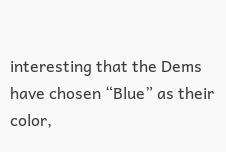interesting that the Dems have chosen “Blue” as their color,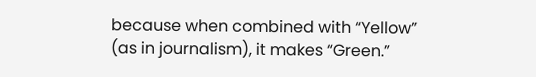because when combined with “Yellow” (as in journalism), it makes “Green.”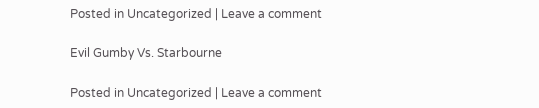Posted in Uncategorized | Leave a comment

Evil Gumby Vs. Starbourne

Posted in Uncategorized | Leave a comment